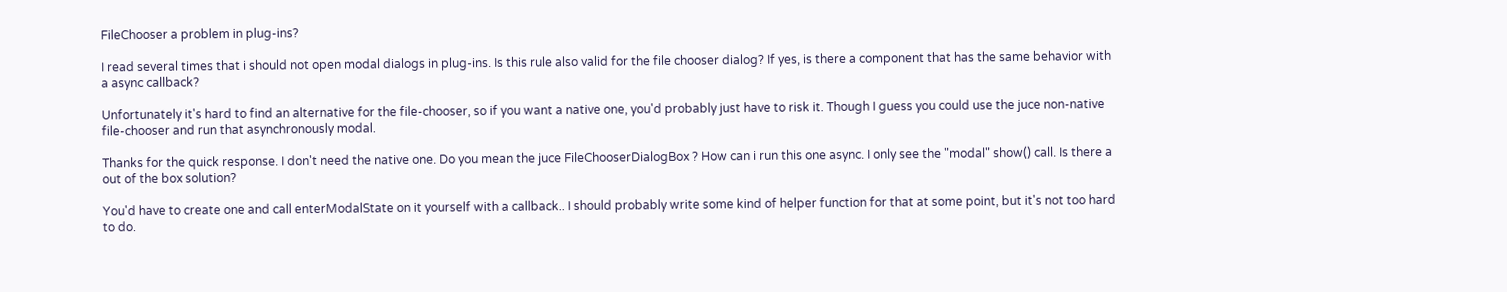FileChooser a problem in plug-ins?

I read several times that i should not open modal dialogs in plug-ins. Is this rule also valid for the file chooser dialog? If yes, is there a component that has the same behavior with a async callback?

Unfortunately it's hard to find an alternative for the file-chooser, so if you want a native one, you'd probably just have to risk it. Though I guess you could use the juce non-native file-chooser and run that asynchronously modal.

Thanks for the quick response. I don't need the native one. Do you mean the juce FileChooserDialogBox ? How can i run this one async. I only see the "modal" show() call. Is there a out of the box solution?

You'd have to create one and call enterModalState on it yourself with a callback.. I should probably write some kind of helper function for that at some point, but it's not too hard to do.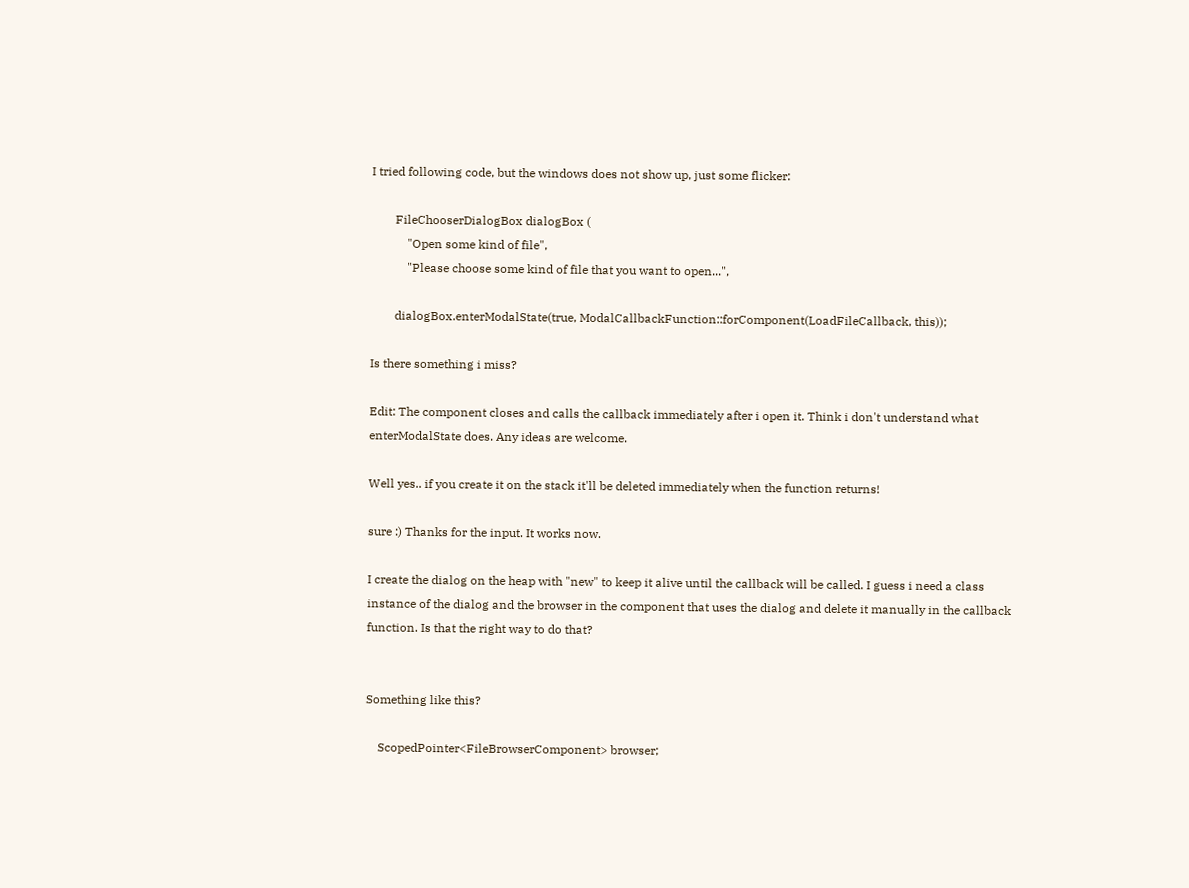I tried following code, but the windows does not show up, just some flicker:

        FileChooserDialogBox dialogBox (
            "Open some kind of file",
            "Please choose some kind of file that you want to open...",

        dialogBox.enterModalState(true, ModalCallbackFunction::forComponent(LoadFileCallback, this));

Is there something i miss?

Edit: The component closes and calls the callback immediately after i open it. Think i don't understand what enterModalState does. Any ideas are welcome.

Well yes.. if you create it on the stack it'll be deleted immediately when the function returns!

sure :) Thanks for the input. It works now.

I create the dialog on the heap with "new" to keep it alive until the callback will be called. I guess i need a class instance of the dialog and the browser in the component that uses the dialog and delete it manually in the callback function. Is that the right way to do that?


Something like this?

    ScopedPointer<FileBrowserComponent> browser;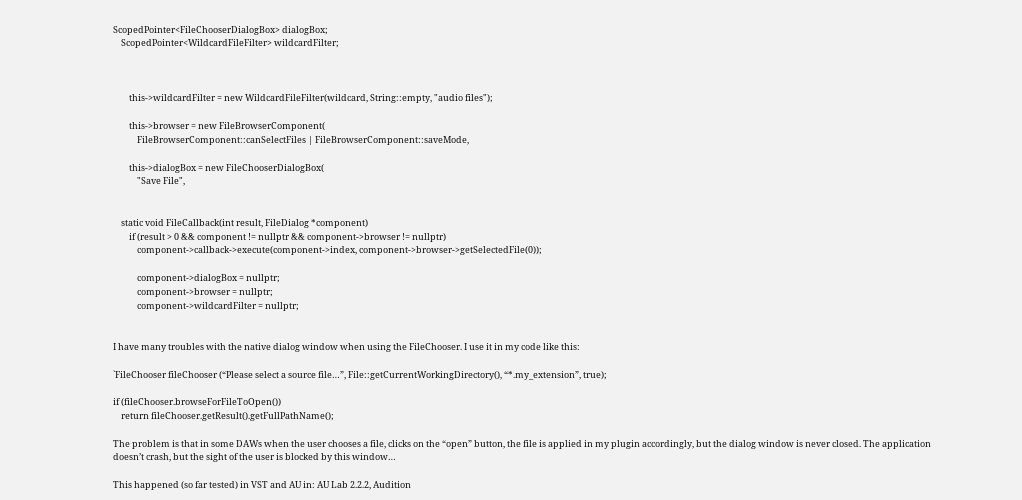ScopedPointer<FileChooserDialogBox> dialogBox;
    ScopedPointer<WildcardFileFilter> wildcardFilter;



        this->wildcardFilter = new WildcardFileFilter(wildcard, String::empty, "audio files");

        this->browser = new FileBrowserComponent(
            FileBrowserComponent::canSelectFiles | FileBrowserComponent::saveMode,

        this->dialogBox = new FileChooserDialogBox(
            "Save File",


    static void FileCallback(int result, FileDialog *component)
        if (result > 0 && component != nullptr && component->browser != nullptr)
            component->callback->execute(component->index, component->browser->getSelectedFile(0));

            component->dialogBox = nullptr;
            component->browser = nullptr;
            component->wildcardFilter = nullptr;


I have many troubles with the native dialog window when using the FileChooser. I use it in my code like this:

`FileChooser fileChooser (“Please select a source file…”, File::getCurrentWorkingDirectory(), “*.my_extension”, true);

if (fileChooser.browseForFileToOpen())
    return fileChooser.getResult().getFullPathName();

The problem is that in some DAWs when the user chooses a file, clicks on the “open” button, the file is applied in my plugin accordingly, but the dialog window is never closed. The application doesn’t crash, but the sight of the user is blocked by this window…

This happened (so far tested) in VST and AU in: AU Lab 2.2.2, Audition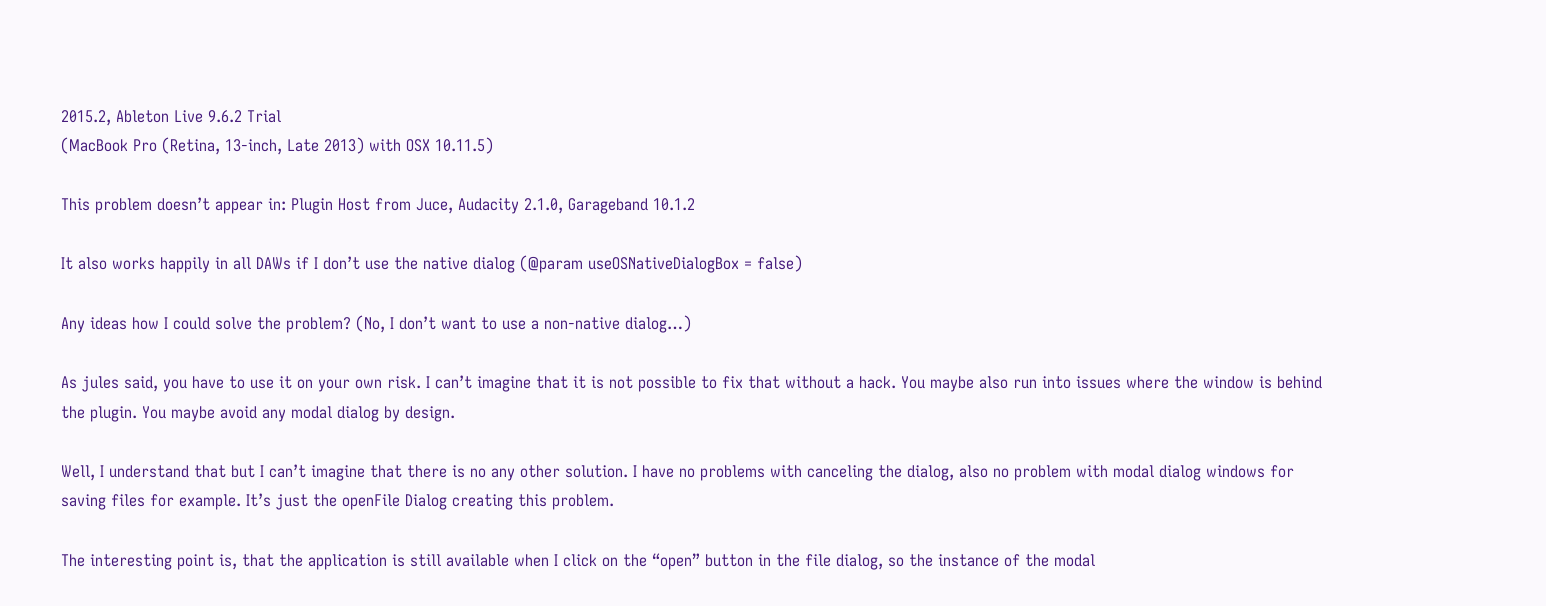2015.2, Ableton Live 9.6.2 Trial
(MacBook Pro (Retina, 13-inch, Late 2013) with OSX 10.11.5)

This problem doesn’t appear in: Plugin Host from Juce, Audacity 2.1.0, Garageband 10.1.2

It also works happily in all DAWs if I don’t use the native dialog (@param useOSNativeDialogBox = false)

Any ideas how I could solve the problem? (No, I don’t want to use a non-native dialog…)

As jules said, you have to use it on your own risk. I can’t imagine that it is not possible to fix that without a hack. You maybe also run into issues where the window is behind the plugin. You maybe avoid any modal dialog by design.

Well, I understand that but I can’t imagine that there is no any other solution. I have no problems with canceling the dialog, also no problem with modal dialog windows for saving files for example. It’s just the openFile Dialog creating this problem.

The interesting point is, that the application is still available when I click on the “open” button in the file dialog, so the instance of the modal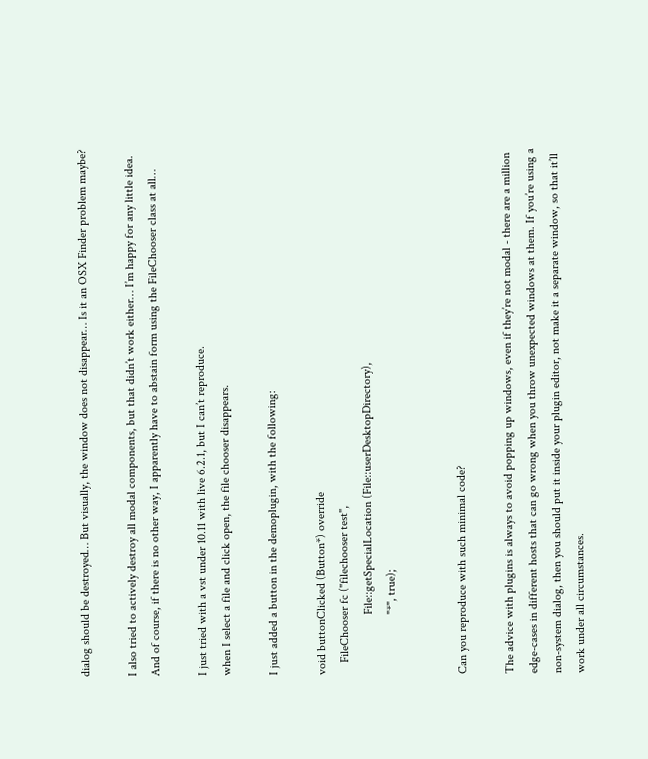dialog should be destroyed… But visually, the window does not disappear… Is it an OSX Finder problem maybe?

I also tried to actively destroy all modal components, but that didn’t work either… I’m happy for any little idea. And of course, if there is no other way, I apparently have to abstain form using the FileChooser class at all…

I just tried with a vst under 10.11 with live 6.2.1, but I can’t reproduce.
when I select a file and click open, the file chooser disappears.

I just added a button in the demoplugin, with the following:

void buttonClicked (Button*) override
    FileChooser fc ("filechooser test",
                    File::getSpecialLocation (File::userDesktopDirectory),
                    "*", true);


Can you reproduce with such minimal code?

The advice with plugins is always to avoid popping up windows, even if they’re not modal - there are a million edge-cases in different hosts that can go wrong when you throw unexpected windows at them. If you’re using a non-system dialog, then you should put it inside your plugin editor, not make it a separate window, so that it’ll work under all circumstances.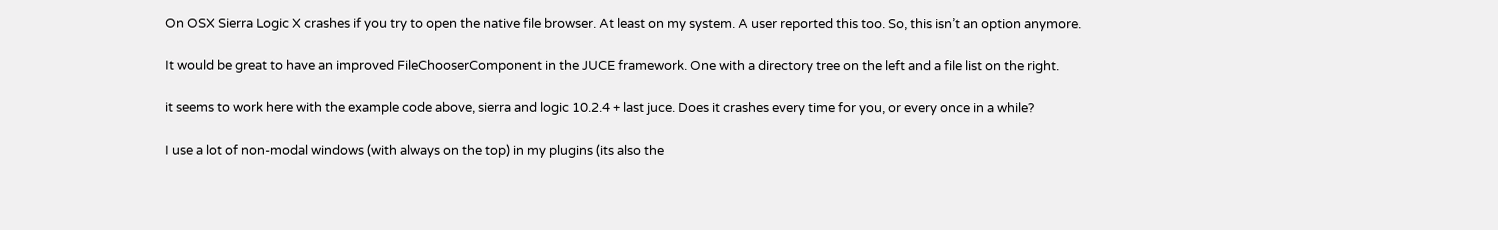On OSX Sierra Logic X crashes if you try to open the native file browser. At least on my system. A user reported this too. So, this isn’t an option anymore.

It would be great to have an improved FileChooserComponent in the JUCE framework. One with a directory tree on the left and a file list on the right.

it seems to work here with the example code above, sierra and logic 10.2.4 + last juce. Does it crashes every time for you, or every once in a while?

I use a lot of non-modal windows (with always on the top) in my plugins (its also the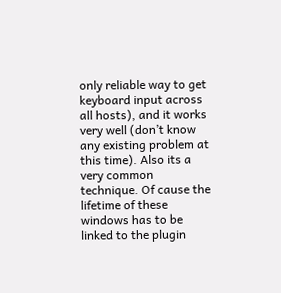only reliable way to get keyboard input across all hosts), and it works very well (don’t know any existing problem at this time). Also its a very common technique. Of cause the lifetime of these windows has to be linked to the plugin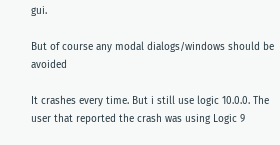gui.

But of course any modal dialogs/windows should be avoided

It crashes every time. But i still use logic 10.0.0. The user that reported the crash was using Logic 9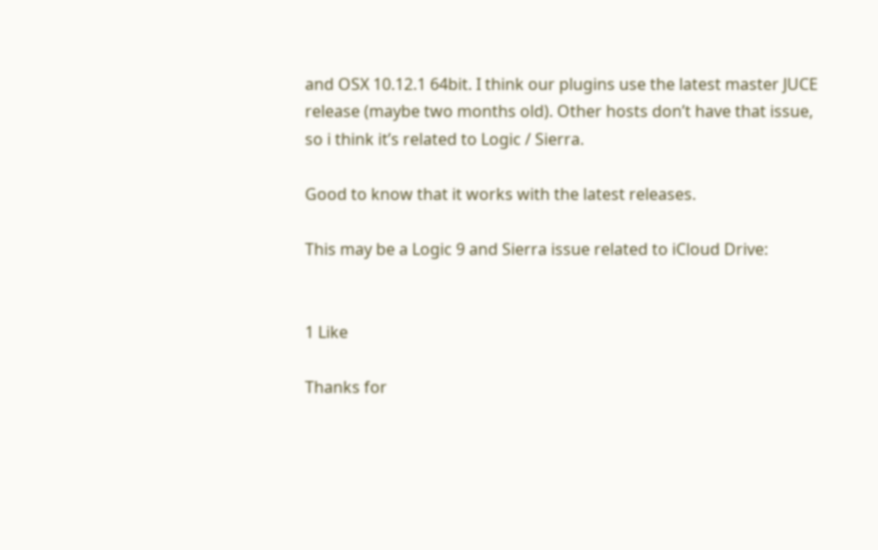and OSX 10.12.1 64bit. I think our plugins use the latest master JUCE release (maybe two months old). Other hosts don’t have that issue, so i think it’s related to Logic / Sierra.

Good to know that it works with the latest releases.

This may be a Logic 9 and Sierra issue related to iCloud Drive:


1 Like

Thanks for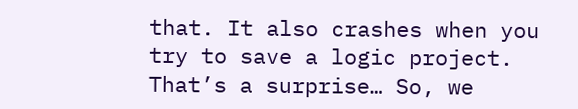that. It also crashes when you try to save a logic project. That’s a surprise… So, we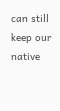can still keep our native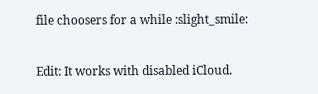file choosers for a while :slight_smile:

Edit: It works with disabled iCloud.